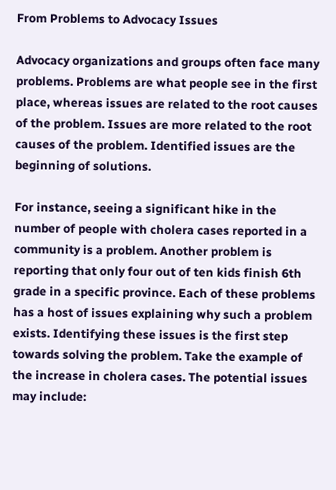From Problems to Advocacy Issues

Advocacy organizations and groups often face many problems. Problems are what people see in the first place, whereas issues are related to the root causes of the problem. Issues are more related to the root causes of the problem. Identified issues are the beginning of solutions.

For instance, seeing a significant hike in the number of people with cholera cases reported in a community is a problem. Another problem is reporting that only four out of ten kids finish 6th grade in a specific province. Each of these problems has a host of issues explaining why such a problem exists. Identifying these issues is the first step towards solving the problem. Take the example of the increase in cholera cases. The potential issues may include: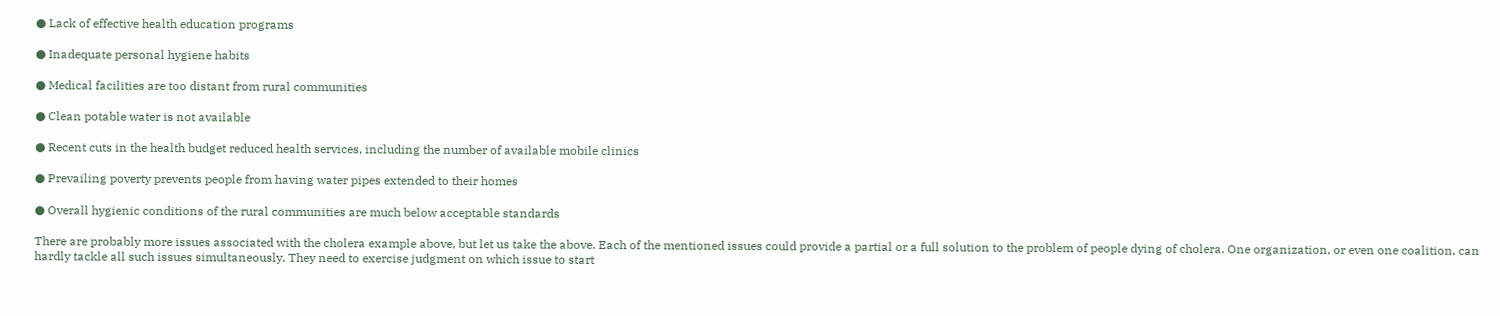● Lack of effective health education programs

● Inadequate personal hygiene habits

● Medical facilities are too distant from rural communities

● Clean potable water is not available

● Recent cuts in the health budget reduced health services, including the number of available mobile clinics

● Prevailing poverty prevents people from having water pipes extended to their homes

● Overall hygienic conditions of the rural communities are much below acceptable standards

There are probably more issues associated with the cholera example above, but let us take the above. Each of the mentioned issues could provide a partial or a full solution to the problem of people dying of cholera. One organization, or even one coalition, can hardly tackle all such issues simultaneously. They need to exercise judgment on which issue to start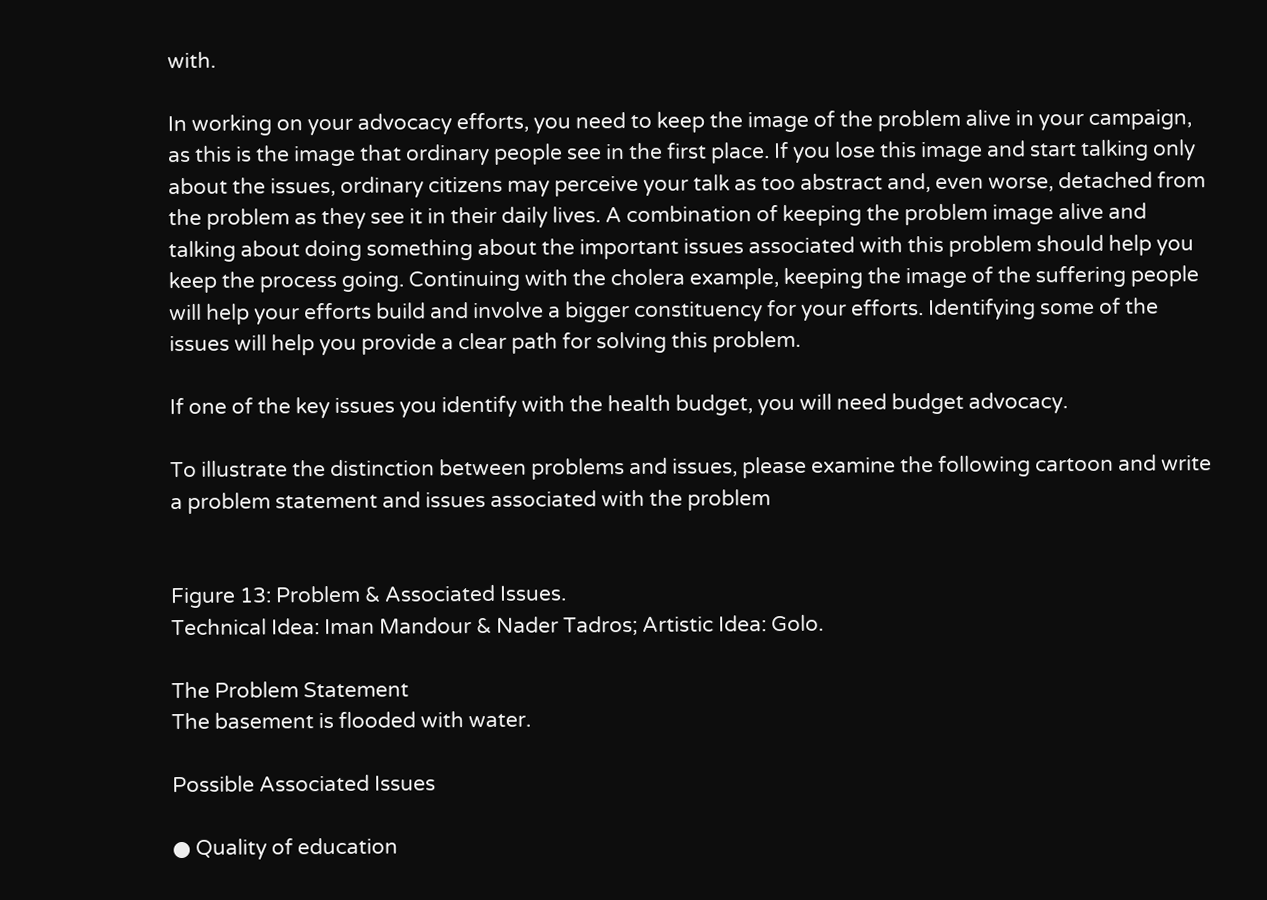with.

In working on your advocacy efforts, you need to keep the image of the problem alive in your campaign, as this is the image that ordinary people see in the first place. If you lose this image and start talking only about the issues, ordinary citizens may perceive your talk as too abstract and, even worse, detached from the problem as they see it in their daily lives. A combination of keeping the problem image alive and talking about doing something about the important issues associated with this problem should help you keep the process going. Continuing with the cholera example, keeping the image of the suffering people will help your efforts build and involve a bigger constituency for your efforts. Identifying some of the issues will help you provide a clear path for solving this problem.

If one of the key issues you identify with the health budget, you will need budget advocacy.

To illustrate the distinction between problems and issues, please examine the following cartoon and write a problem statement and issues associated with the problem


Figure 13: Problem & Associated Issues.
Technical Idea: Iman Mandour & Nader Tadros; Artistic Idea: Golo.

The Problem Statement
The basement is flooded with water.

Possible Associated Issues

● Quality of education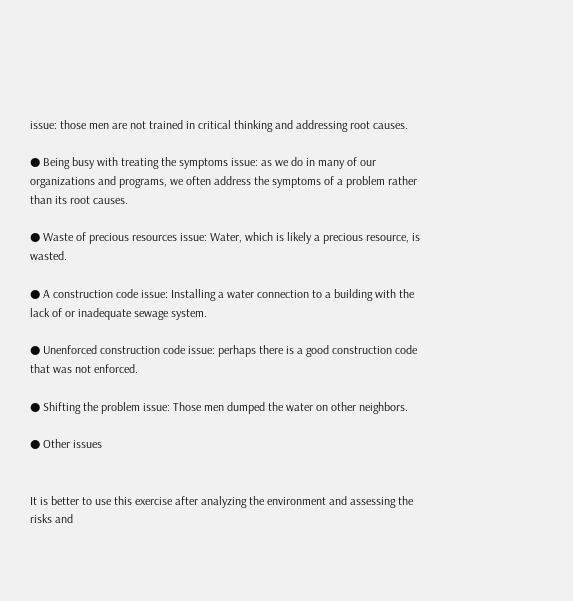issue: those men are not trained in critical thinking and addressing root causes.

● Being busy with treating the symptoms issue: as we do in many of our organizations and programs, we often address the symptoms of a problem rather than its root causes.

● Waste of precious resources issue: Water, which is likely a precious resource, is wasted.

● A construction code issue: Installing a water connection to a building with the lack of or inadequate sewage system.

● Unenforced construction code issue: perhaps there is a good construction code that was not enforced.

● Shifting the problem issue: Those men dumped the water on other neighbors.

● Other issues


It is better to use this exercise after analyzing the environment and assessing the risks and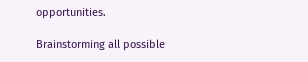opportunities.

Brainstorming all possible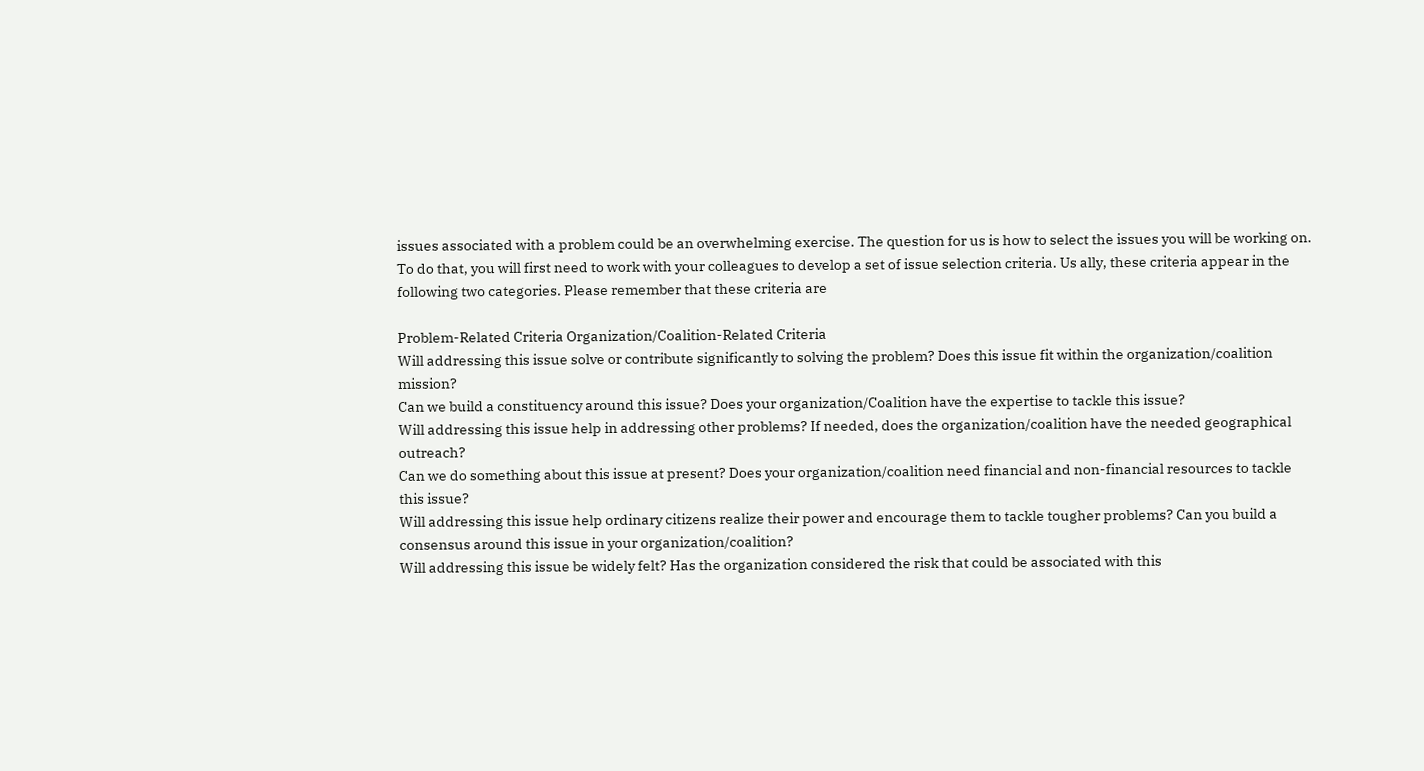issues associated with a problem could be an overwhelming exercise. The question for us is how to select the issues you will be working on. To do that, you will first need to work with your colleagues to develop a set of issue selection criteria. Us ally, these criteria appear in the following two categories. Please remember that these criteria are

Problem-Related Criteria Organization/Coalition-Related Criteria
Will addressing this issue solve or contribute significantly to solving the problem? Does this issue fit within the organization/coalition mission?
Can we build a constituency around this issue? Does your organization/Coalition have the expertise to tackle this issue?
Will addressing this issue help in addressing other problems? If needed, does the organization/coalition have the needed geographical outreach?
Can we do something about this issue at present? Does your organization/coalition need financial and non-financial resources to tackle this issue?
Will addressing this issue help ordinary citizens realize their power and encourage them to tackle tougher problems? Can you build a consensus around this issue in your organization/coalition?
Will addressing this issue be widely felt? Has the organization considered the risk that could be associated with this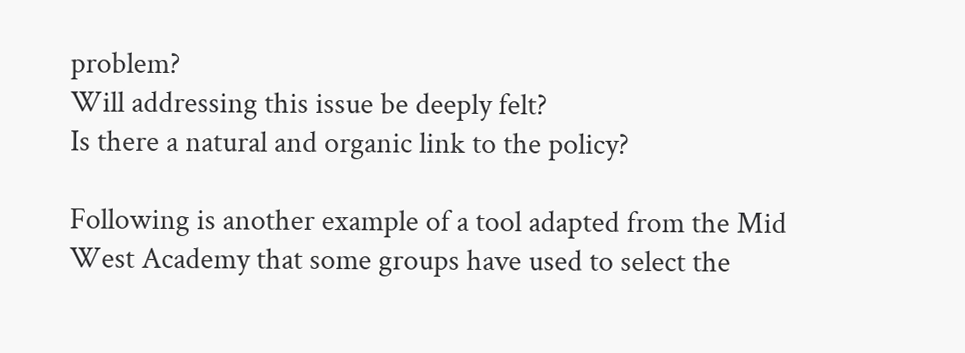problem?
Will addressing this issue be deeply felt?
Is there a natural and organic link to the policy?

Following is another example of a tool adapted from the Mid West Academy that some groups have used to select the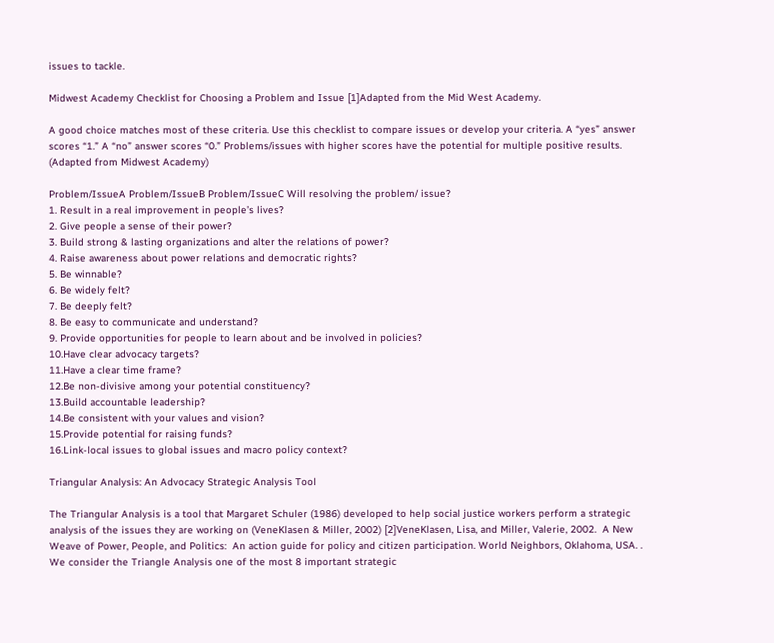issues to tackle.

Midwest Academy Checklist for Choosing a Problem and Issue [1]Adapted from the Mid West Academy.

A good choice matches most of these criteria. Use this checklist to compare issues or develop your criteria. A “yes” answer scores “1.” A “no” answer scores “0.” Problems/issues with higher scores have the potential for multiple positive results. (Adapted from Midwest Academy)

Problem/IssueA Problem/IssueB Problem/IssueC Will resolving the problem/ issue?
1. Result in a real improvement in people’s lives?
2. Give people a sense of their power?
3. Build strong & lasting organizations and alter the relations of power?
4. Raise awareness about power relations and democratic rights?
5. Be winnable?
6. Be widely felt?
7. Be deeply felt?
8. Be easy to communicate and understand?
9. Provide opportunities for people to learn about and be involved in policies?
10.Have clear advocacy targets?
11.Have a clear time frame?
12.Be non-divisive among your potential constituency?
13.Build accountable leadership?
14.Be consistent with your values and vision?
15.Provide potential for raising funds?
16.Link-local issues to global issues and macro policy context?

Triangular Analysis: An Advocacy Strategic Analysis Tool

The Triangular Analysis is a tool that Margaret Schuler (1986) developed to help social justice workers perform a strategic analysis of the issues they are working on (VeneKlasen & Miller, 2002) [2]VeneKlasen, Lisa, and Miller, Valerie, 2002.  A New Weave of Power, People, and Politics:  An action guide for policy and citizen participation. World Neighbors, Oklahoma, USA. . We consider the Triangle Analysis one of the most 8 important strategic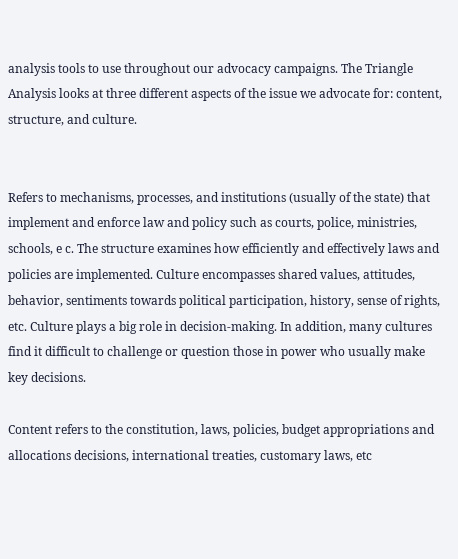analysis tools to use throughout our advocacy campaigns. The Triangle Analysis looks at three different aspects of the issue we advocate for: content, structure, and culture.


Refers to mechanisms, processes, and institutions (usually of the state) that implement and enforce law and policy such as courts, police, ministries, schools, e c. The structure examines how efficiently and effectively laws and policies are implemented. Culture encompasses shared values, attitudes, behavior, sentiments towards political participation, history, sense of rights, etc. Culture plays a big role in decision-making. In addition, many cultures find it difficult to challenge or question those in power who usually make key decisions.

Content refers to the constitution, laws, policies, budget appropriations and allocations decisions, international treaties, customary laws, etc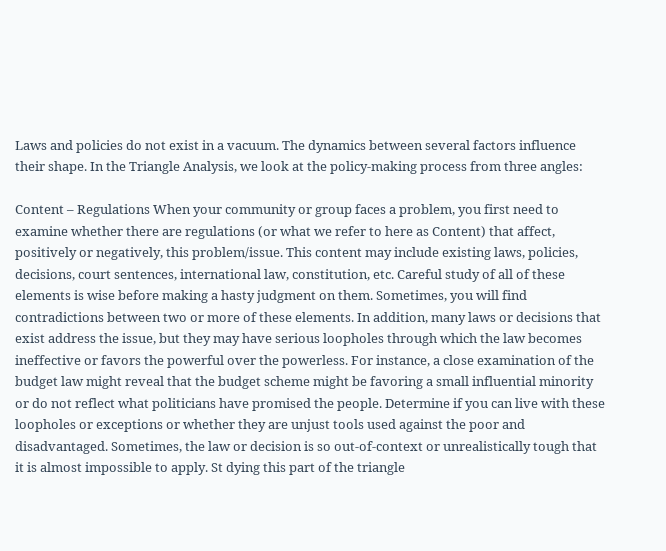Laws and policies do not exist in a vacuum. The dynamics between several factors influence their shape. In the Triangle Analysis, we look at the policy-making process from three angles:

Content – Regulations When your community or group faces a problem, you first need to examine whether there are regulations (or what we refer to here as Content) that affect, positively or negatively, this problem/issue. This content may include existing laws, policies, decisions, court sentences, international law, constitution, etc. Careful study of all of these elements is wise before making a hasty judgment on them. Sometimes, you will find contradictions between two or more of these elements. In addition, many laws or decisions that exist address the issue, but they may have serious loopholes through which the law becomes ineffective or favors the powerful over the powerless. For instance, a close examination of the budget law might reveal that the budget scheme might be favoring a small influential minority or do not reflect what politicians have promised the people. Determine if you can live with these loopholes or exceptions or whether they are unjust tools used against the poor and disadvantaged. Sometimes, the law or decision is so out-of-context or unrealistically tough that it is almost impossible to apply. St dying this part of the triangle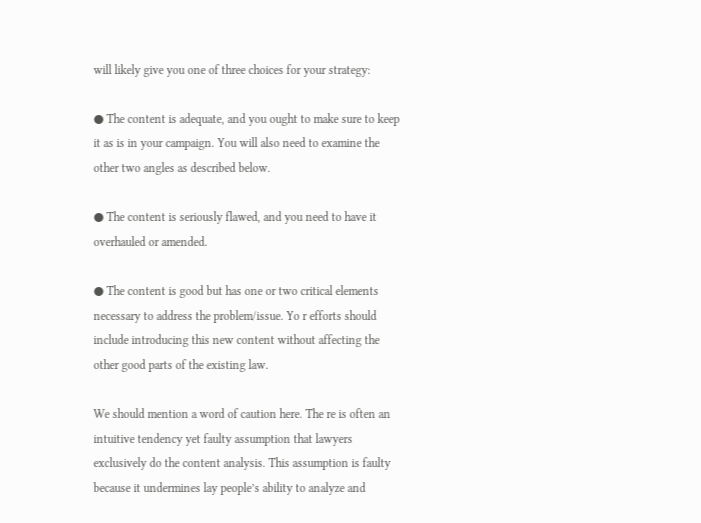will likely give you one of three choices for your strategy:

● The content is adequate, and you ought to make sure to keep it as is in your campaign. You will also need to examine the other two angles as described below.

● The content is seriously flawed, and you need to have it overhauled or amended.

● The content is good but has one or two critical elements necessary to address the problem/issue. Yo r efforts should include introducing this new content without affecting the other good parts of the existing law.

We should mention a word of caution here. The re is often an intuitive tendency yet faulty assumption that lawyers exclusively do the content analysis. This assumption is faulty because it undermines lay people’s ability to analyze and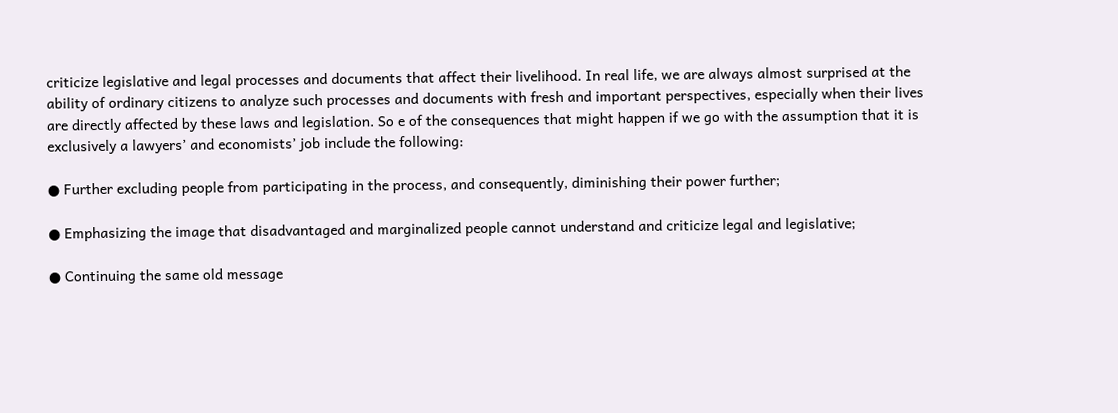criticize legislative and legal processes and documents that affect their livelihood. In real life, we are always almost surprised at the ability of ordinary citizens to analyze such processes and documents with fresh and important perspectives, especially when their lives are directly affected by these laws and legislation. So e of the consequences that might happen if we go with the assumption that it is exclusively a lawyers’ and economists’ job include the following:

● Further excluding people from participating in the process, and consequently, diminishing their power further;

● Emphasizing the image that disadvantaged and marginalized people cannot understand and criticize legal and legislative;

● Continuing the same old message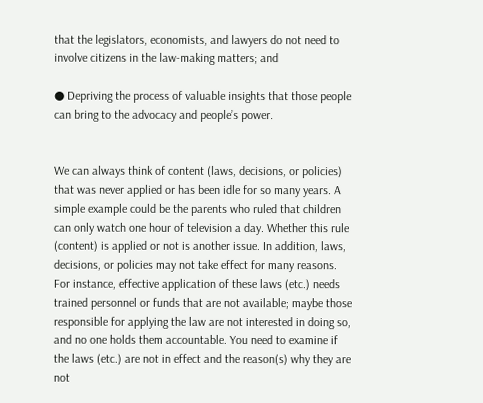that the legislators, economists, and lawyers do not need to involve citizens in the law-making matters; and

● Depriving the process of valuable insights that those people can bring to the advocacy and people’s power.


We can always think of content (laws, decisions, or policies) that was never applied or has been idle for so many years. A simple example could be the parents who ruled that children can only watch one hour of television a day. Whether this rule (content) is applied or not is another issue. In addition, laws, decisions, or policies may not take effect for many reasons. For instance, effective application of these laws (etc.) needs trained personnel or funds that are not available; maybe those responsible for applying the law are not interested in doing so, and no one holds them accountable. You need to examine if the laws (etc.) are not in effect and the reason(s) why they are not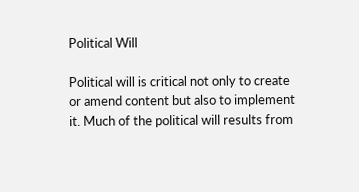Political Will

Political will is critical not only to create or amend content but also to implement it. Much of the political will results from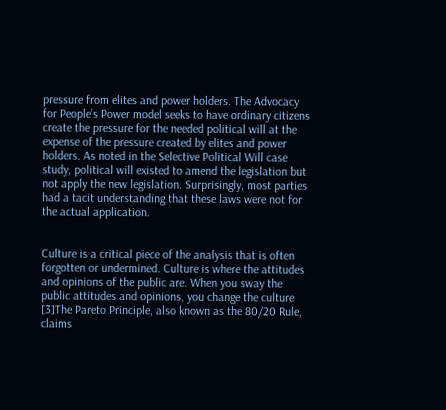pressure from elites and power holders. The Advocacy for People’s Power model seeks to have ordinary citizens create the pressure for the needed political will at the expense of the pressure created by elites and power holders. As noted in the Selective Political Will case study, political will existed to amend the legislation but not apply the new legislation. Surprisingly, most parties had a tacit understanding that these laws were not for the actual application.


Culture is a critical piece of the analysis that is often forgotten or undermined. Culture is where the attitudes and opinions of the public are. When you sway the public attitudes and opinions, you change the culture [3]The Pareto Principle, also known as the 80/20 Rule, claims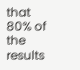that 80% of the results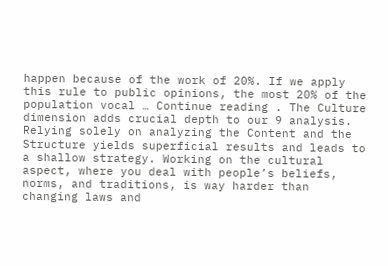happen because of the work of 20%. If we apply this rule to public opinions, the most 20% of the population vocal … Continue reading . The Culture dimension adds crucial depth to our 9 analysis. Relying solely on analyzing the Content and the Structure yields superficial results and leads to a shallow strategy. Working on the cultural aspect, where you deal with people’s beliefs, norms, and traditions, is way harder than changing laws and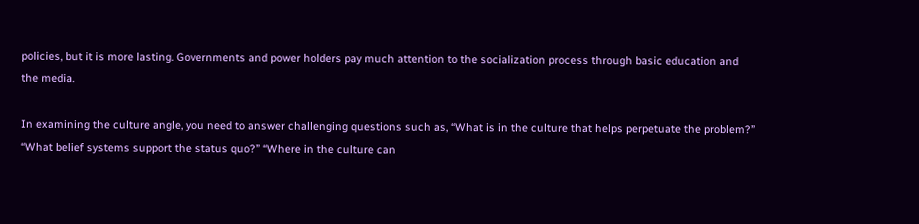policies, but it is more lasting. Governments and power holders pay much attention to the socialization process through basic education and the media.

In examining the culture angle, you need to answer challenging questions such as, “What is in the culture that helps perpetuate the problem?” “What belief systems support the status quo?” “Where in the culture can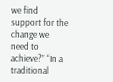we find support for the change we need to achieve?” “In a traditional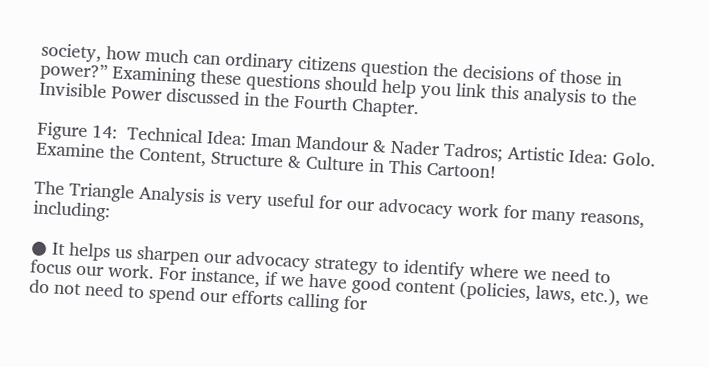society, how much can ordinary citizens question the decisions of those in power?” Examining these questions should help you link this analysis to the Invisible Power discussed in the Fourth Chapter.

Figure 14:  Technical Idea: Iman Mandour & Nader Tadros; Artistic Idea: Golo.
Examine the Content, Structure & Culture in This Cartoon!

The Triangle Analysis is very useful for our advocacy work for many reasons, including:

● It helps us sharpen our advocacy strategy to identify where we need to focus our work. For instance, if we have good content (policies, laws, etc.), we do not need to spend our efforts calling for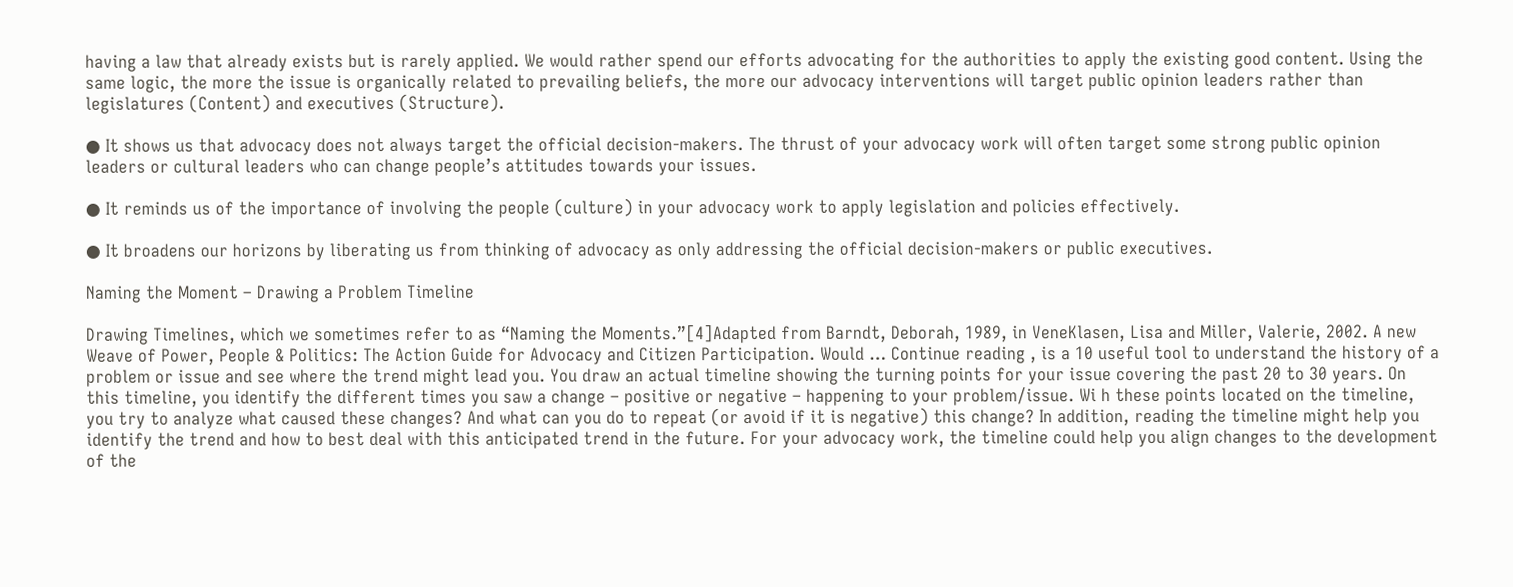having a law that already exists but is rarely applied. We would rather spend our efforts advocating for the authorities to apply the existing good content. Using the same logic, the more the issue is organically related to prevailing beliefs, the more our advocacy interventions will target public opinion leaders rather than legislatures (Content) and executives (Structure).

● It shows us that advocacy does not always target the official decision-makers. The thrust of your advocacy work will often target some strong public opinion leaders or cultural leaders who can change people’s attitudes towards your issues.

● It reminds us of the importance of involving the people (culture) in your advocacy work to apply legislation and policies effectively.

● It broadens our horizons by liberating us from thinking of advocacy as only addressing the official decision-makers or public executives.

Naming the Moment – Drawing a Problem Timeline

Drawing Timelines, which we sometimes refer to as “Naming the Moments.”[4]Adapted from Barndt, Deborah, 1989, in VeneKlasen, Lisa and Miller, Valerie, 2002. A new Weave of Power, People & Politics: The Action Guide for Advocacy and Citizen Participation. Would … Continue reading , is a 10 useful tool to understand the history of a problem or issue and see where the trend might lead you. You draw an actual timeline showing the turning points for your issue covering the past 20 to 30 years. On this timeline, you identify the different times you saw a change – positive or negative – happening to your problem/issue. Wi h these points located on the timeline, you try to analyze what caused these changes? And what can you do to repeat (or avoid if it is negative) this change? In addition, reading the timeline might help you identify the trend and how to best deal with this anticipated trend in the future. For your advocacy work, the timeline could help you align changes to the development of the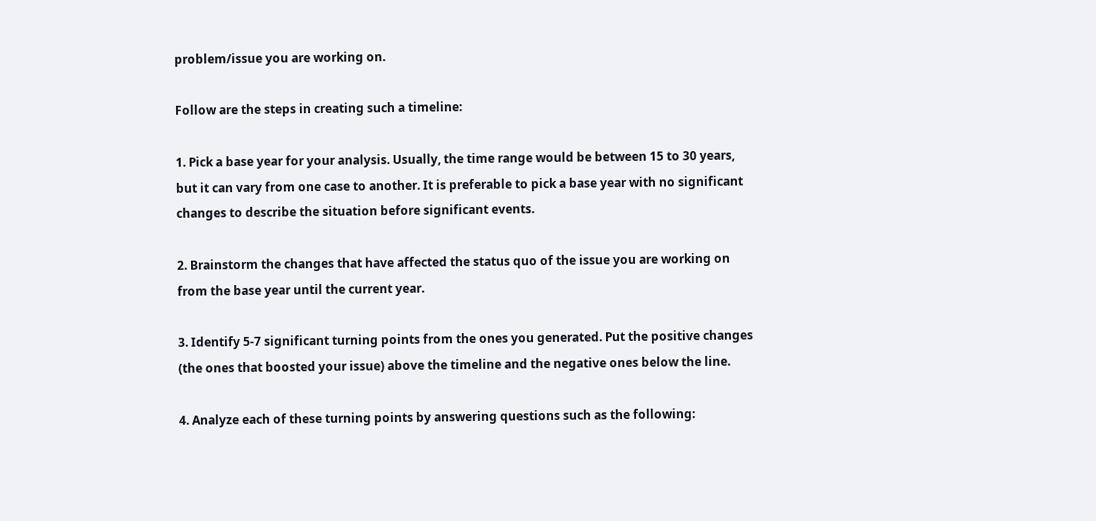problem/issue you are working on.

Follow are the steps in creating such a timeline:

1. Pick a base year for your analysis. Usually, the time range would be between 15 to 30 years, but it can vary from one case to another. It is preferable to pick a base year with no significant changes to describe the situation before significant events.

2. Brainstorm the changes that have affected the status quo of the issue you are working on from the base year until the current year.

3. Identify 5-7 significant turning points from the ones you generated. Put the positive changes (the ones that boosted your issue) above the timeline and the negative ones below the line.

4. Analyze each of these turning points by answering questions such as the following: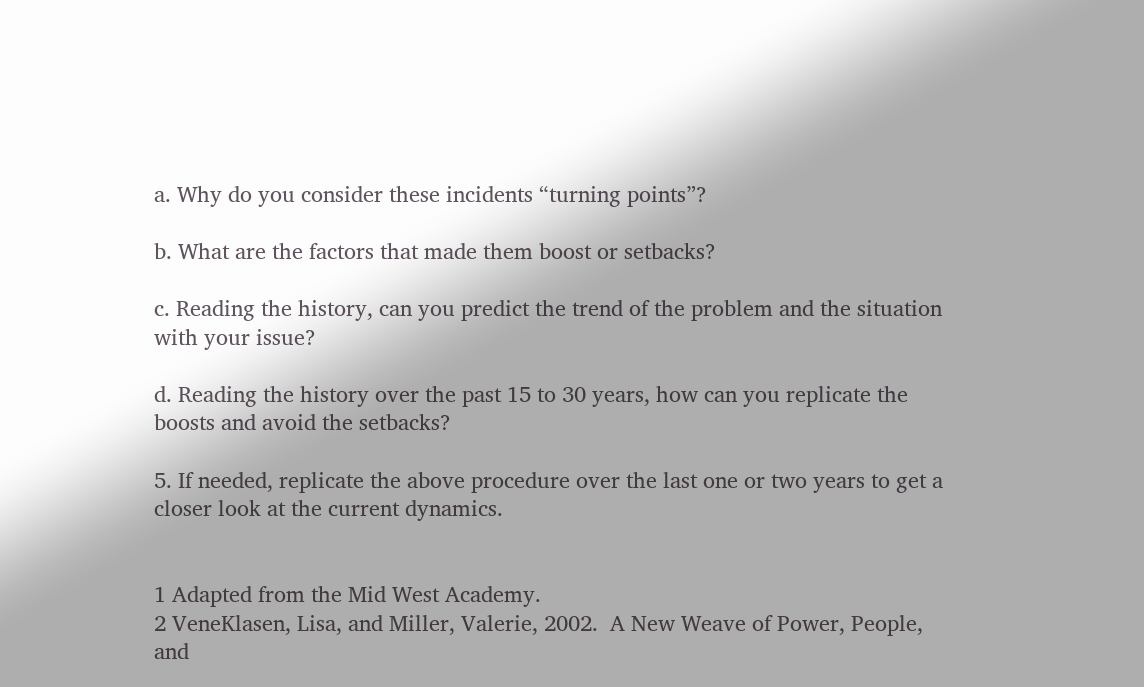a. Why do you consider these incidents “turning points”?

b. What are the factors that made them boost or setbacks?

c. Reading the history, can you predict the trend of the problem and the situation with your issue?

d. Reading the history over the past 15 to 30 years, how can you replicate the boosts and avoid the setbacks?

5. If needed, replicate the above procedure over the last one or two years to get a closer look at the current dynamics.


1 Adapted from the Mid West Academy.
2 VeneKlasen, Lisa, and Miller, Valerie, 2002.  A New Weave of Power, People, and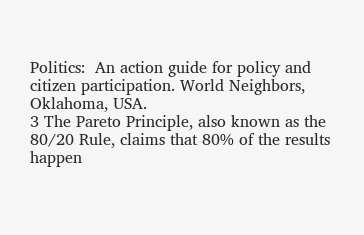Politics:  An action guide for policy and citizen participation. World Neighbors, Oklahoma, USA.
3 The Pareto Principle, also known as the 80/20 Rule, claims that 80% of the results happen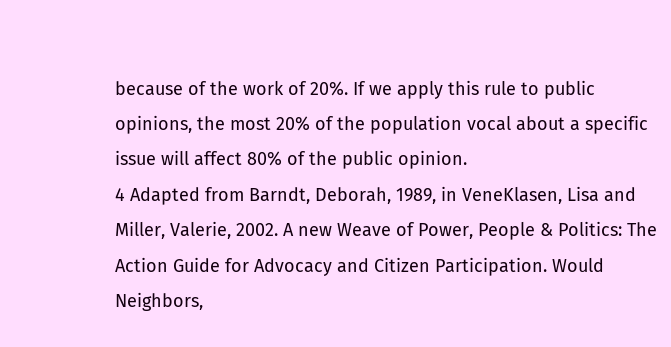because of the work of 20%. If we apply this rule to public opinions, the most 20% of the population vocal about a specific issue will affect 80% of the public opinion.
4 Adapted from Barndt, Deborah, 1989, in VeneKlasen, Lisa and Miller, Valerie, 2002. A new Weave of Power, People & Politics: The Action Guide for Advocacy and Citizen Participation. Would Neighbors,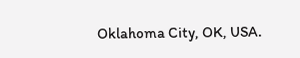Oklahoma City, OK, USA.